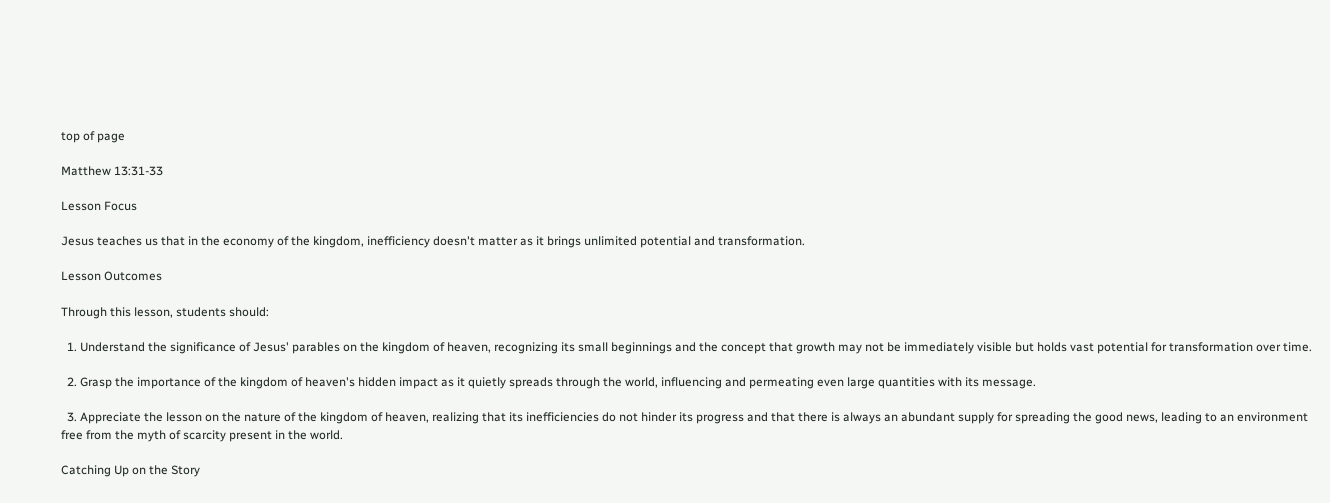top of page

Matthew 13:31-33

Lesson Focus

Jesus teaches us that in the economy of the kingdom, inefficiency doesn't matter as it brings unlimited potential and transformation.

Lesson Outcomes

Through this lesson, students should:

  1. Understand the significance of Jesus' parables on the kingdom of heaven, recognizing its small beginnings and the concept that growth may not be immediately visible but holds vast potential for transformation over time.

  2. Grasp the importance of the kingdom of heaven's hidden impact as it quietly spreads through the world, influencing and permeating even large quantities with its message.

  3. Appreciate the lesson on the nature of the kingdom of heaven, realizing that its inefficiencies do not hinder its progress and that there is always an abundant supply for spreading the good news, leading to an environment free from the myth of scarcity present in the world.

Catching Up on the Story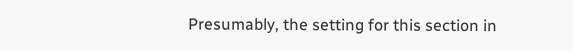Presumably, the setting for this section in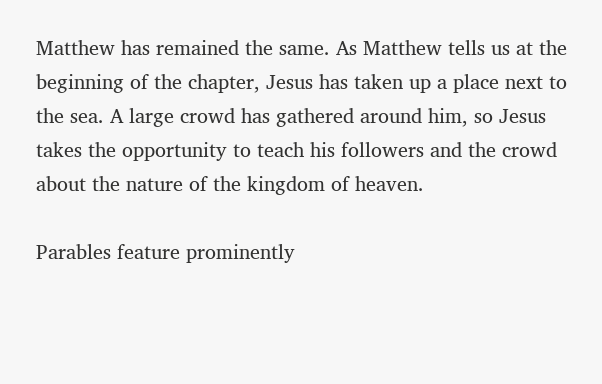Matthew has remained the same. As Matthew tells us at the beginning of the chapter, Jesus has taken up a place next to the sea. A large crowd has gathered around him, so Jesus takes the opportunity to teach his followers and the crowd about the nature of the kingdom of heaven.

Parables feature prominently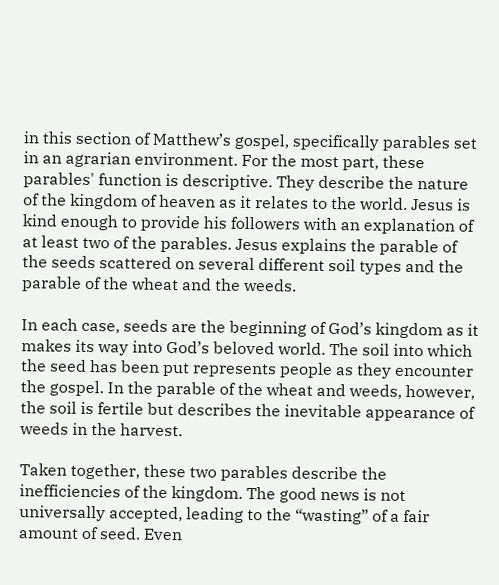in this section of Matthew’s gospel, specifically parables set in an agrarian environment. For the most part, these parables' function is descriptive. They describe the nature of the kingdom of heaven as it relates to the world. Jesus is kind enough to provide his followers with an explanation of at least two of the parables. Jesus explains the parable of the seeds scattered on several different soil types and the parable of the wheat and the weeds.

In each case, seeds are the beginning of God’s kingdom as it makes its way into God’s beloved world. The soil into which the seed has been put represents people as they encounter the gospel. In the parable of the wheat and weeds, however, the soil is fertile but describes the inevitable appearance of weeds in the harvest.

Taken together, these two parables describe the inefficiencies of the kingdom. The good news is not universally accepted, leading to the “wasting” of a fair amount of seed. Even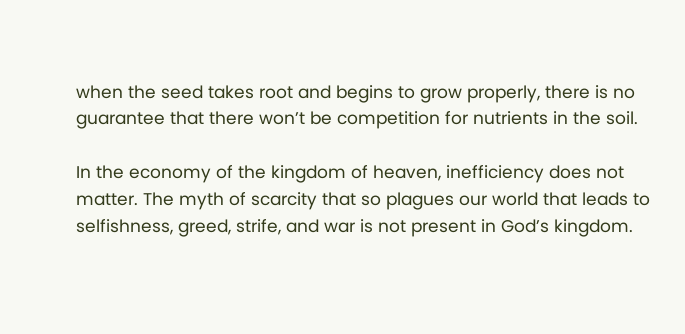when the seed takes root and begins to grow properly, there is no guarantee that there won’t be competition for nutrients in the soil.

In the economy of the kingdom of heaven, inefficiency does not matter. The myth of scarcity that so plagues our world that leads to selfishness, greed, strife, and war is not present in God’s kingdom.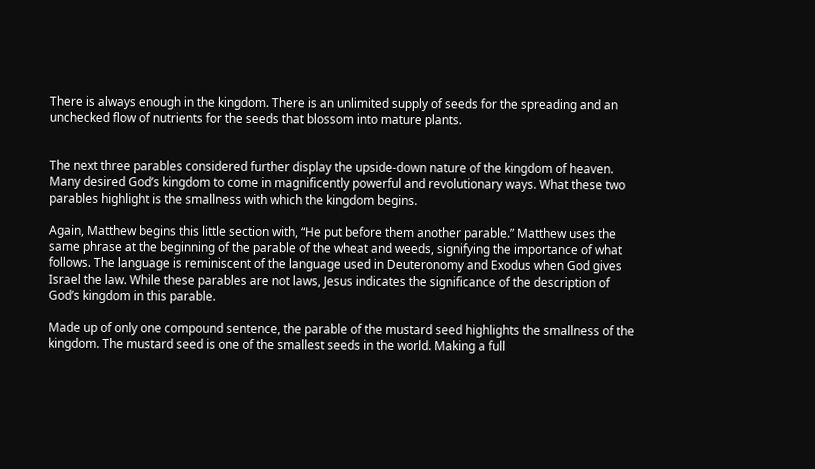There is always enough in the kingdom. There is an unlimited supply of seeds for the spreading and an unchecked flow of nutrients for the seeds that blossom into mature plants.


The next three parables considered further display the upside-down nature of the kingdom of heaven. Many desired God’s kingdom to come in magnificently powerful and revolutionary ways. What these two parables highlight is the smallness with which the kingdom begins.

Again, Matthew begins this little section with, “He put before them another parable.” Matthew uses the same phrase at the beginning of the parable of the wheat and weeds, signifying the importance of what follows. The language is reminiscent of the language used in Deuteronomy and Exodus when God gives Israel the law. While these parables are not laws, Jesus indicates the significance of the description of God’s kingdom in this parable.

Made up of only one compound sentence, the parable of the mustard seed highlights the smallness of the kingdom. The mustard seed is one of the smallest seeds in the world. Making a full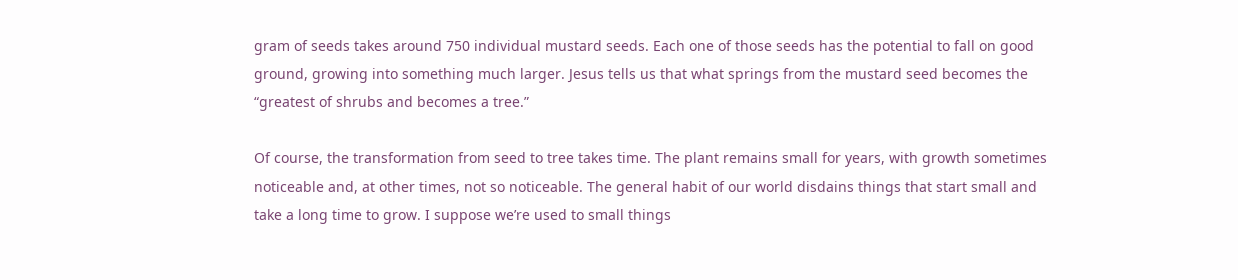gram of seeds takes around 750 individual mustard seeds. Each one of those seeds has the potential to fall on good ground, growing into something much larger. Jesus tells us that what springs from the mustard seed becomes the “greatest of shrubs and becomes a tree.”

Of course, the transformation from seed to tree takes time. The plant remains small for years, with growth sometimes noticeable and, at other times, not so noticeable. The general habit of our world disdains things that start small and take a long time to grow. I suppose we’re used to small things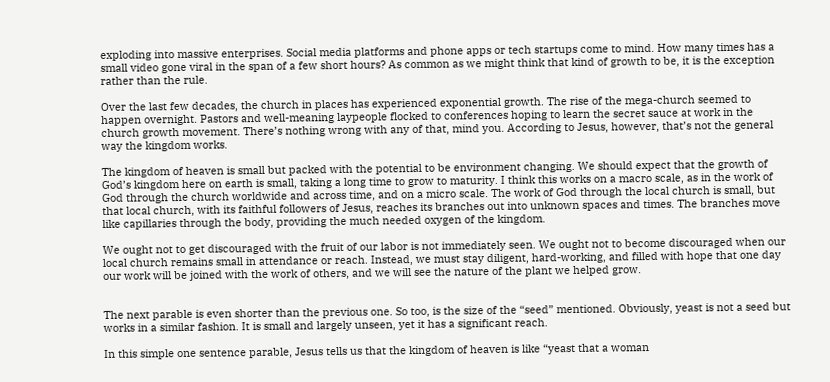exploding into massive enterprises. Social media platforms and phone apps or tech startups come to mind. How many times has a small video gone viral in the span of a few short hours? As common as we might think that kind of growth to be, it is the exception rather than the rule.

Over the last few decades, the church in places has experienced exponential growth. The rise of the mega-church seemed to happen overnight. Pastors and well-meaning laypeople flocked to conferences hoping to learn the secret sauce at work in the church growth movement. There’s nothing wrong with any of that, mind you. According to Jesus, however, that’s not the general way the kingdom works.

The kingdom of heaven is small but packed with the potential to be environment changing. We should expect that the growth of God’s kingdom here on earth is small, taking a long time to grow to maturity. I think this works on a macro scale, as in the work of God through the church worldwide and across time, and on a micro scale. The work of God through the local church is small, but that local church, with its faithful followers of Jesus, reaches its branches out into unknown spaces and times. The branches move like capillaries through the body, providing the much needed oxygen of the kingdom.

We ought not to get discouraged with the fruit of our labor is not immediately seen. We ought not to become discouraged when our local church remains small in attendance or reach. Instead, we must stay diligent, hard-working, and filled with hope that one day our work will be joined with the work of others, and we will see the nature of the plant we helped grow.


The next parable is even shorter than the previous one. So too, is the size of the “seed” mentioned. Obviously, yeast is not a seed but works in a similar fashion. It is small and largely unseen, yet it has a significant reach.

In this simple one sentence parable, Jesus tells us that the kingdom of heaven is like “yeast that a woman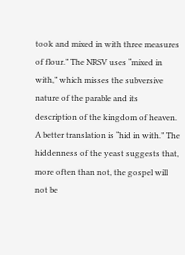took and mixed in with three measures of flour.” The NRSV uses “mixed in with,” which misses the subversive nature of the parable and its description of the kingdom of heaven. A better translation is “hid in with.” The hiddenness of the yeast suggests that, more often than not, the gospel will not be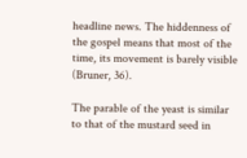headline news. The hiddenness of the gospel means that most of the time, its movement is barely visible (Bruner, 36).

The parable of the yeast is similar to that of the mustard seed in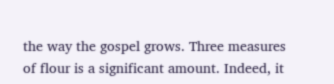the way the gospel grows. Three measures of flour is a significant amount. Indeed, it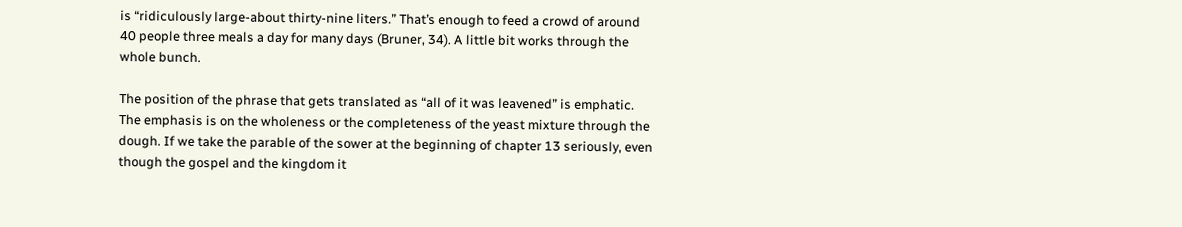is “ridiculously large-about thirty-nine liters.” That’s enough to feed a crowd of around 40 people three meals a day for many days (Bruner, 34). A little bit works through the whole bunch.

The position of the phrase that gets translated as “all of it was leavened” is emphatic. The emphasis is on the wholeness or the completeness of the yeast mixture through the dough. If we take the parable of the sower at the beginning of chapter 13 seriously, even though the gospel and the kingdom it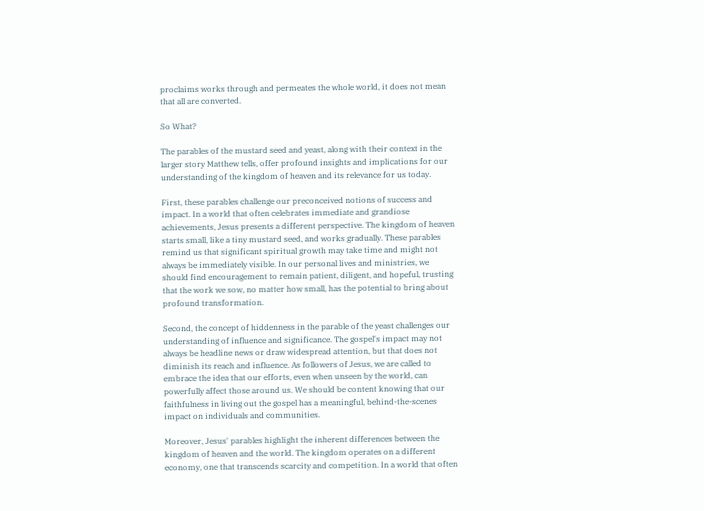proclaims works through and permeates the whole world, it does not mean that all are converted.

So What?

The parables of the mustard seed and yeast, along with their context in the larger story Matthew tells, offer profound insights and implications for our understanding of the kingdom of heaven and its relevance for us today.

First, these parables challenge our preconceived notions of success and impact. In a world that often celebrates immediate and grandiose achievements, Jesus presents a different perspective. The kingdom of heaven starts small, like a tiny mustard seed, and works gradually. These parables remind us that significant spiritual growth may take time and might not always be immediately visible. In our personal lives and ministries, we should find encouragement to remain patient, diligent, and hopeful, trusting that the work we sow, no matter how small, has the potential to bring about profound transformation.

Second, the concept of hiddenness in the parable of the yeast challenges our understanding of influence and significance. The gospel's impact may not always be headline news or draw widespread attention, but that does not diminish its reach and influence. As followers of Jesus, we are called to embrace the idea that our efforts, even when unseen by the world, can powerfully affect those around us. We should be content knowing that our faithfulness in living out the gospel has a meaningful, behind-the-scenes impact on individuals and communities.

Moreover, Jesus' parables highlight the inherent differences between the kingdom of heaven and the world. The kingdom operates on a different economy, one that transcends scarcity and competition. In a world that often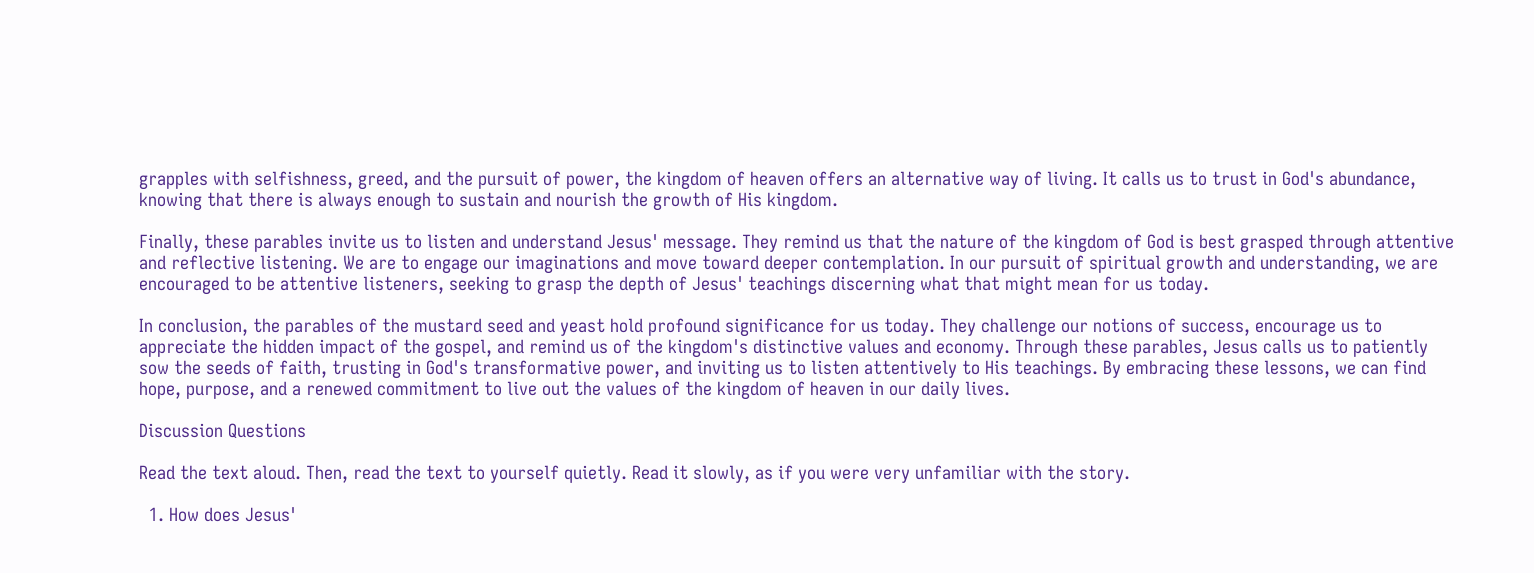grapples with selfishness, greed, and the pursuit of power, the kingdom of heaven offers an alternative way of living. It calls us to trust in God's abundance, knowing that there is always enough to sustain and nourish the growth of His kingdom.

Finally, these parables invite us to listen and understand Jesus' message. They remind us that the nature of the kingdom of God is best grasped through attentive and reflective listening. We are to engage our imaginations and move toward deeper contemplation. In our pursuit of spiritual growth and understanding, we are encouraged to be attentive listeners, seeking to grasp the depth of Jesus' teachings discerning what that might mean for us today.

In conclusion, the parables of the mustard seed and yeast hold profound significance for us today. They challenge our notions of success, encourage us to appreciate the hidden impact of the gospel, and remind us of the kingdom's distinctive values and economy. Through these parables, Jesus calls us to patiently sow the seeds of faith, trusting in God's transformative power, and inviting us to listen attentively to His teachings. By embracing these lessons, we can find hope, purpose, and a renewed commitment to live out the values of the kingdom of heaven in our daily lives.

Discussion Questions

Read the text aloud. Then, read the text to yourself quietly. Read it slowly, as if you were very unfamiliar with the story.

  1. How does Jesus'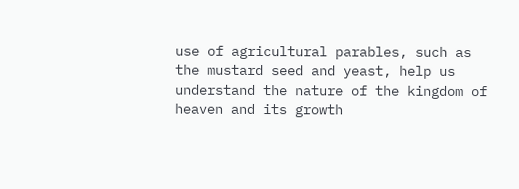use of agricultural parables, such as the mustard seed and yeast, help us understand the nature of the kingdom of heaven and its growth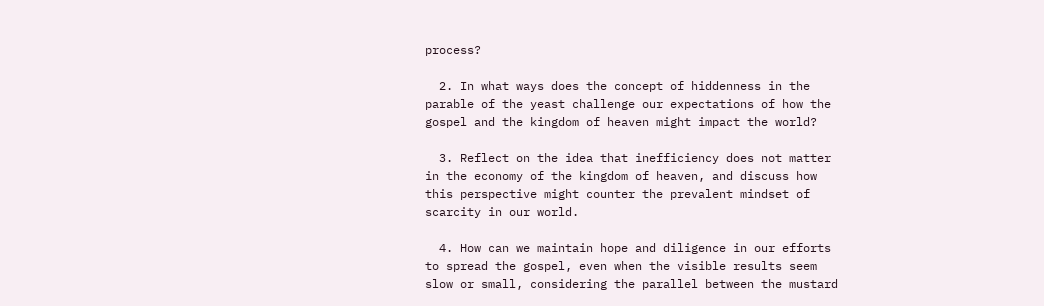process?

  2. In what ways does the concept of hiddenness in the parable of the yeast challenge our expectations of how the gospel and the kingdom of heaven might impact the world?

  3. Reflect on the idea that inefficiency does not matter in the economy of the kingdom of heaven, and discuss how this perspective might counter the prevalent mindset of scarcity in our world.

  4. How can we maintain hope and diligence in our efforts to spread the gospel, even when the visible results seem slow or small, considering the parallel between the mustard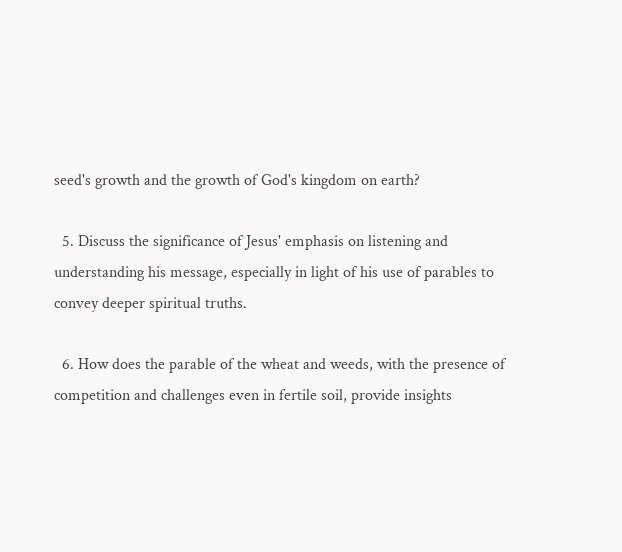seed's growth and the growth of God's kingdom on earth?

  5. Discuss the significance of Jesus' emphasis on listening and understanding his message, especially in light of his use of parables to convey deeper spiritual truths.

  6. How does the parable of the wheat and weeds, with the presence of competition and challenges even in fertile soil, provide insights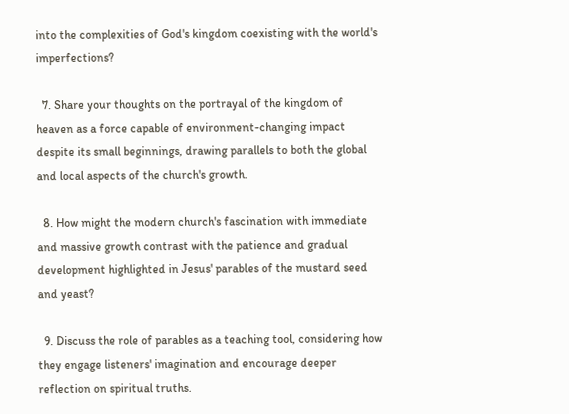into the complexities of God's kingdom coexisting with the world's imperfections?

  7. Share your thoughts on the portrayal of the kingdom of heaven as a force capable of environment-changing impact despite its small beginnings, drawing parallels to both the global and local aspects of the church's growth.

  8. How might the modern church's fascination with immediate and massive growth contrast with the patience and gradual development highlighted in Jesus' parables of the mustard seed and yeast?

  9. Discuss the role of parables as a teaching tool, considering how they engage listeners' imagination and encourage deeper reflection on spiritual truths.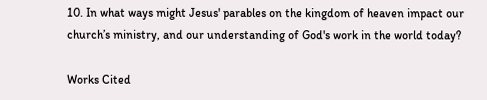10. In what ways might Jesus' parables on the kingdom of heaven impact our church’s ministry, and our understanding of God's work in the world today?

Works Cited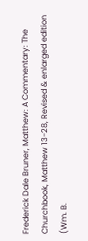Frederick Dale Bruner, Matthew: A Commentary: The Churchbook, Matthew 13-28, Revised & enlarged edition (Wm. B.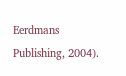Eerdmans Publishing, 2004).